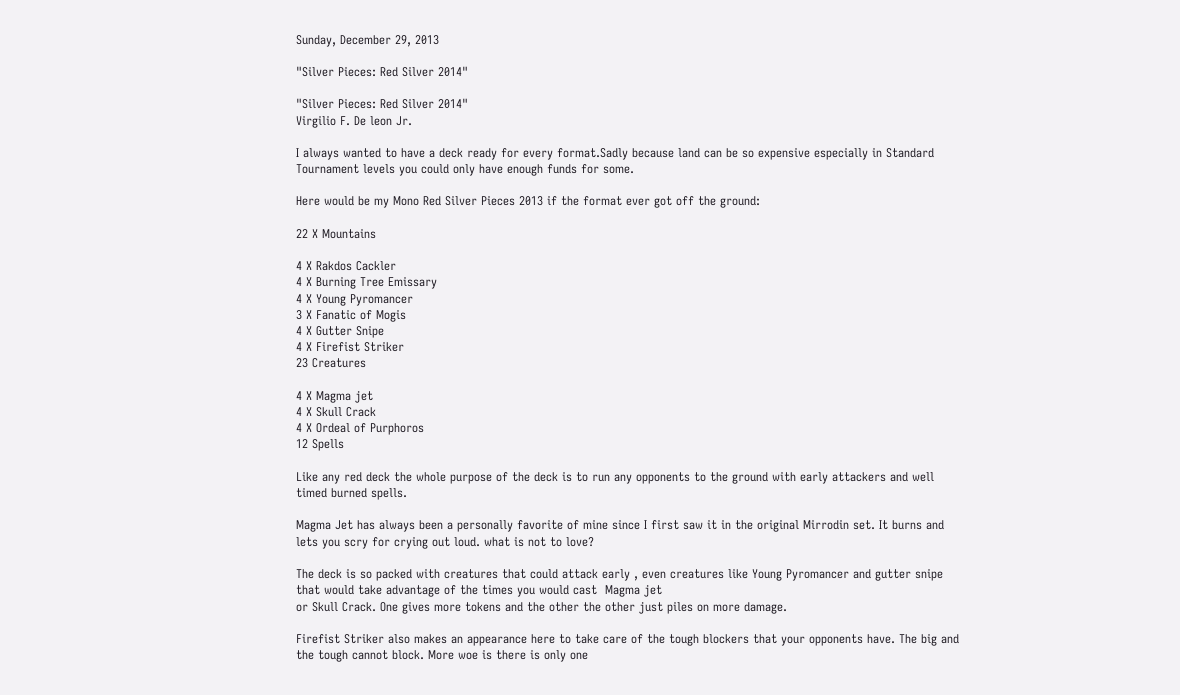Sunday, December 29, 2013

"Silver Pieces: Red Silver 2014"

"Silver Pieces: Red Silver 2014"
Virgilio F. De leon Jr.

I always wanted to have a deck ready for every format.Sadly because land can be so expensive especially in Standard Tournament levels you could only have enough funds for some.

Here would be my Mono Red Silver Pieces 2013 if the format ever got off the ground:

22 X Mountains

4 X Rakdos Cackler
4 X Burning Tree Emissary
4 X Young Pyromancer
3 X Fanatic of Mogis
4 X Gutter Snipe
4 X Firefist Striker
23 Creatures

4 X Magma jet
4 X Skull Crack
4 X Ordeal of Purphoros
12 Spells

Like any red deck the whole purpose of the deck is to run any opponents to the ground with early attackers and well timed burned spells.

Magma Jet has always been a personally favorite of mine since I first saw it in the original Mirrodin set. It burns and lets you scry for crying out loud. what is not to love?

The deck is so packed with creatures that could attack early , even creatures like Young Pyromancer and gutter snipe that would take advantage of the times you would cast  Magma jet
or Skull Crack. One gives more tokens and the other the other just piles on more damage.

Firefist Striker also makes an appearance here to take care of the tough blockers that your opponents have. The big and the tough cannot block. More woe is there is only one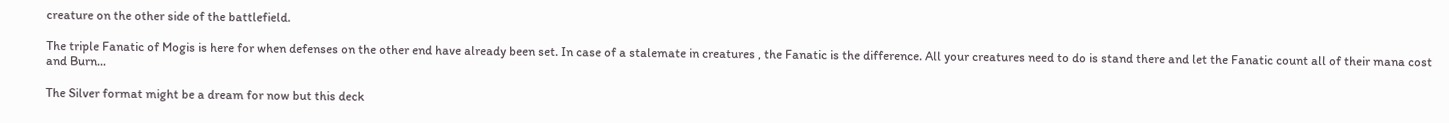creature on the other side of the battlefield.

The triple Fanatic of Mogis is here for when defenses on the other end have already been set. In case of a stalemate in creatures , the Fanatic is the difference. All your creatures need to do is stand there and let the Fanatic count all of their mana cost and Burn...

The Silver format might be a dream for now but this deck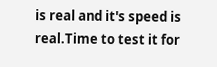is real and it's speed is real.Time to test it for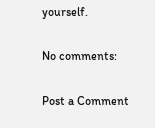yourself.

No comments:

Post a Comment